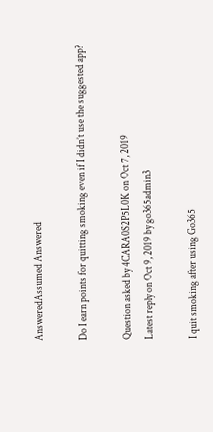AnsweredAssumed Answered

Do I earn points for quitting smoking even if I didn’t use the suggested app?

Question asked by 4CARA0S2P5L0K on Oct 7, 2019
Latest reply on Oct 9, 2019 by go365admin3

I quit smoking after using Go365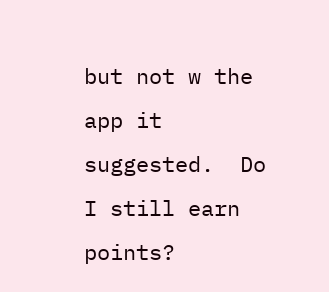but not w the app it suggested.  Do I still earn points?